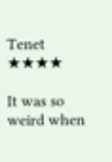Tenet ★★★★

It was so weird when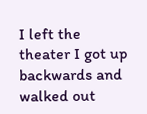I left the theater I got up backwards and walked out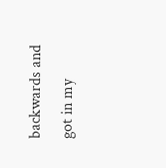backwards and got in my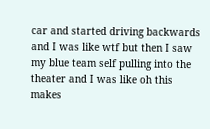car and started driving backwards and I was like wtf but then I saw my blue team self pulling into the theater and I was like oh this makes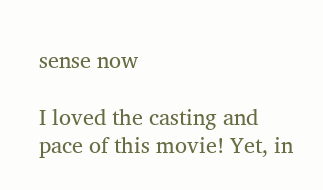sense now

I loved the casting and pace of this movie! Yet, in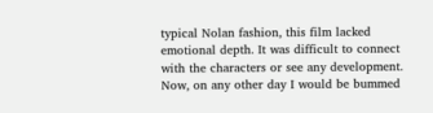typical Nolan fashion, this film lacked emotional depth. It was difficult to connect with the characters or see any development. Now, on any other day I would be bummed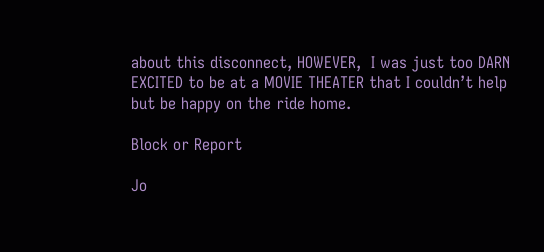about this disconnect, HOWEVER,  I was just too DARN EXCITED to be at a MOVIE THEATER that I couldn’t help but be happy on the ride home.

Block or Report

Jo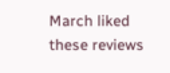March liked these reviews